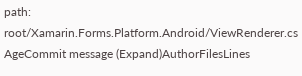path: root/Xamarin.Forms.Platform.Android/ViewRenderer.cs
AgeCommit message (Expand)AuthorFilesLines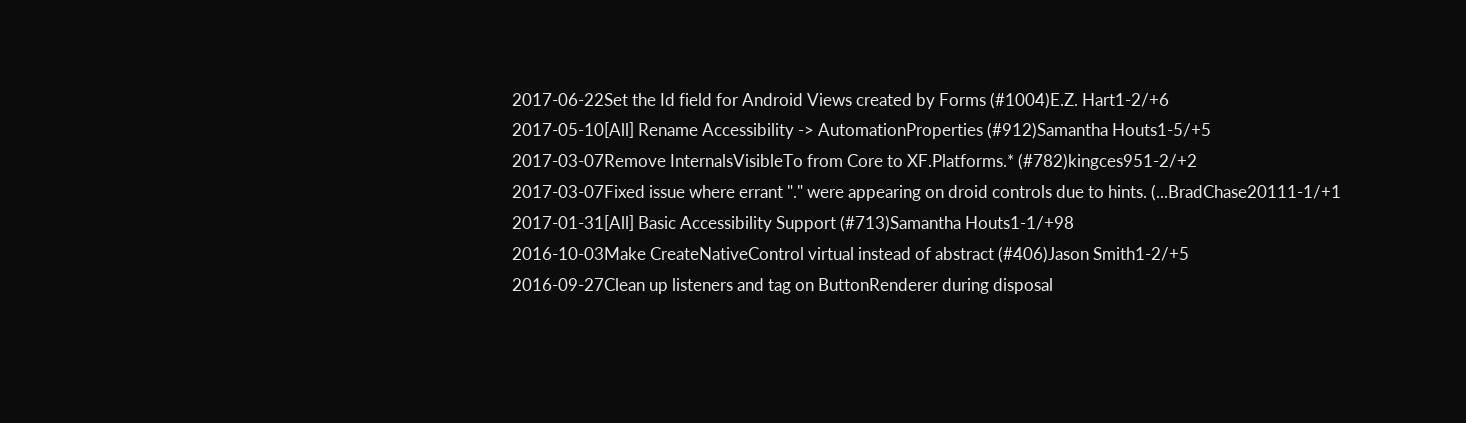2017-06-22Set the Id field for Android Views created by Forms (#1004)E.Z. Hart1-2/+6
2017-05-10[All] Rename Accessibility -> AutomationProperties (#912)Samantha Houts1-5/+5
2017-03-07Remove InternalsVisibleTo from Core to XF.Platforms.* (#782)kingces951-2/+2
2017-03-07Fixed issue where errant "." were appearing on droid controls due to hints. (...BradChase20111-1/+1
2017-01-31[All] Basic Accessibility Support (#713)Samantha Houts1-1/+98
2016-10-03Make CreateNativeControl virtual instead of abstract (#406)Jason Smith1-2/+5
2016-09-27Clean up listeners and tag on ButtonRenderer during disposal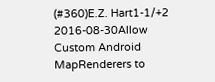(#360)E.Z. Hart1-1/+2
2016-08-30Allow Custom Android MapRenderers to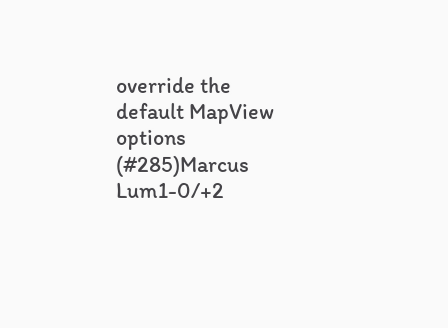override the default MapView options (#285)Marcus Lum1-0/+2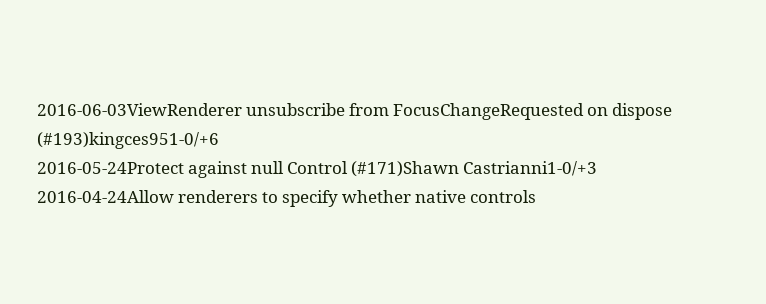2016-06-03ViewRenderer unsubscribe from FocusChangeRequested on dispose (#193)kingces951-0/+6
2016-05-24Protect against null Control (#171)Shawn Castrianni1-0/+3
2016-04-24Allow renderers to specify whether native controls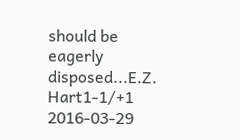should be eagerly disposed...E.Z. Hart1-1/+1
2016-03-29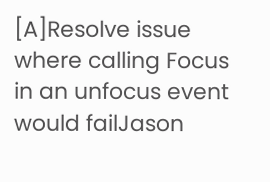[A]Resolve issue where calling Focus in an unfocus event would failJason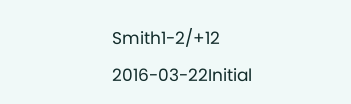Smith1-2/+12
2016-03-22Initial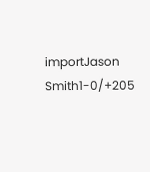importJason Smith1-0/+205